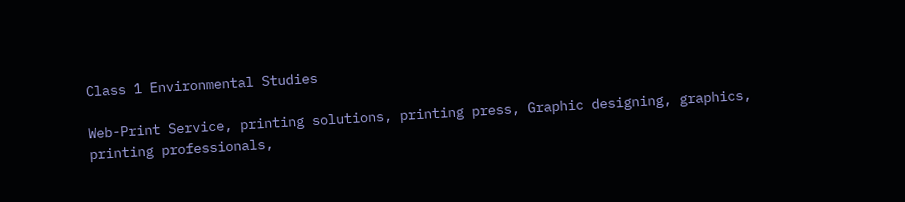Class 1 Environmental Studies

Web-Print Service, printing solutions, printing press, Graphic designing, graphics, printing professionals,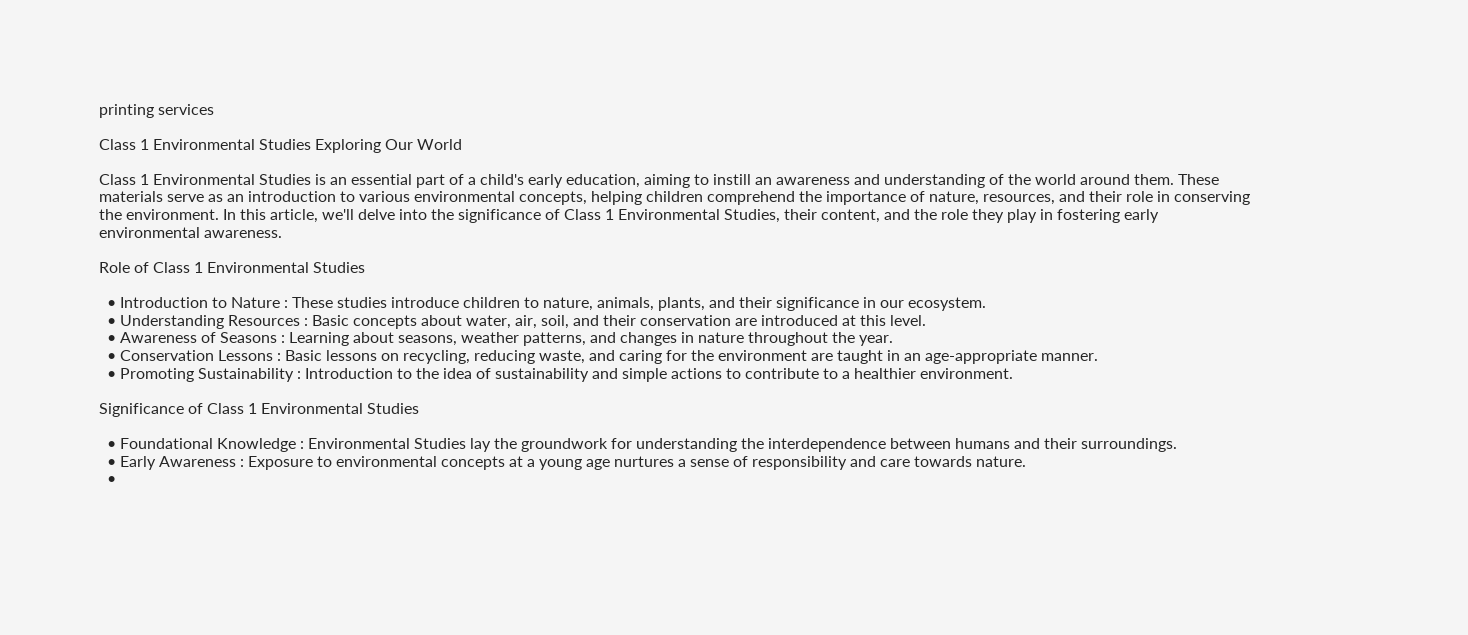printing services

Class 1 Environmental Studies Exploring Our World

Class 1 Environmental Studies is an essential part of a child's early education, aiming to instill an awareness and understanding of the world around them. These materials serve as an introduction to various environmental concepts, helping children comprehend the importance of nature, resources, and their role in conserving the environment. In this article, we'll delve into the significance of Class 1 Environmental Studies, their content, and the role they play in fostering early environmental awareness.

Role of Class 1 Environmental Studies

  • Introduction to Nature : These studies introduce children to nature, animals, plants, and their significance in our ecosystem.
  • Understanding Resources : Basic concepts about water, air, soil, and their conservation are introduced at this level.
  • Awareness of Seasons : Learning about seasons, weather patterns, and changes in nature throughout the year.
  • Conservation Lessons : Basic lessons on recycling, reducing waste, and caring for the environment are taught in an age-appropriate manner.
  • Promoting Sustainability : Introduction to the idea of sustainability and simple actions to contribute to a healthier environment.

Significance of Class 1 Environmental Studies

  • Foundational Knowledge : Environmental Studies lay the groundwork for understanding the interdependence between humans and their surroundings.
  • Early Awareness : Exposure to environmental concepts at a young age nurtures a sense of responsibility and care towards nature.
  •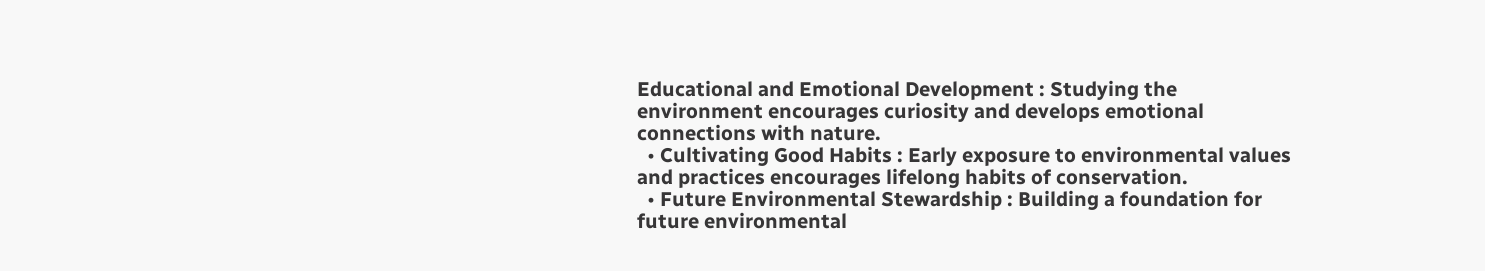Educational and Emotional Development : Studying the environment encourages curiosity and develops emotional connections with nature.
  • Cultivating Good Habits : Early exposure to environmental values and practices encourages lifelong habits of conservation.
  • Future Environmental Stewardship : Building a foundation for future environmental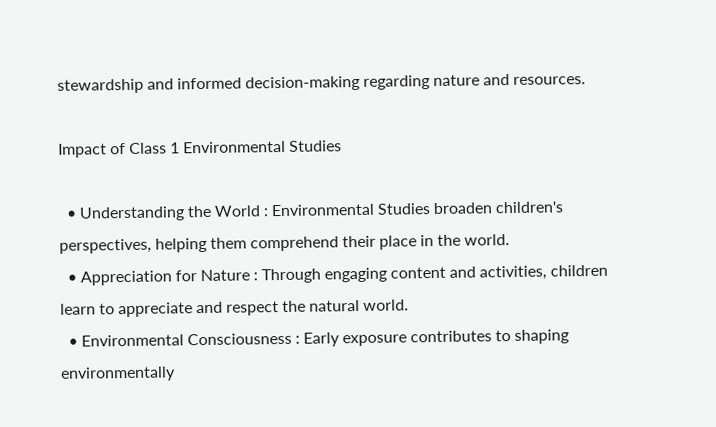stewardship and informed decision-making regarding nature and resources.

Impact of Class 1 Environmental Studies

  • Understanding the World : Environmental Studies broaden children's perspectives, helping them comprehend their place in the world.
  • Appreciation for Nature : Through engaging content and activities, children learn to appreciate and respect the natural world.
  • Environmental Consciousness : Early exposure contributes to shaping environmentally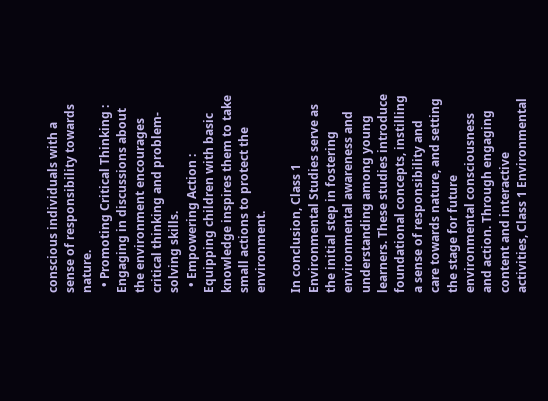conscious individuals with a sense of responsibility towards nature.
  • Promoting Critical Thinking : Engaging in discussions about the environment encourages critical thinking and problem-solving skills.
  • Empowering Action : Equipping children with basic knowledge inspires them to take small actions to protect the environment.

In conclusion, Class 1 Environmental Studies serve as the initial step in fostering environmental awareness and understanding among young learners. These studies introduce foundational concepts, instilling a sense of responsibility and care towards nature, and setting the stage for future environmental consciousness and action. Through engaging content and interactive activities, Class 1 Environmental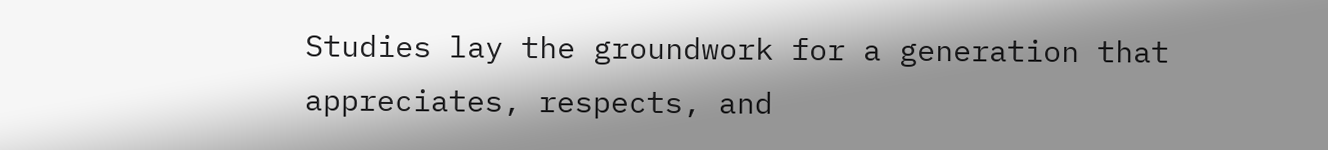Studies lay the groundwork for a generation that appreciates, respects, and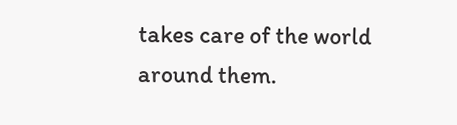takes care of the world around them.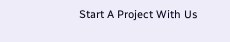Start A Project With Us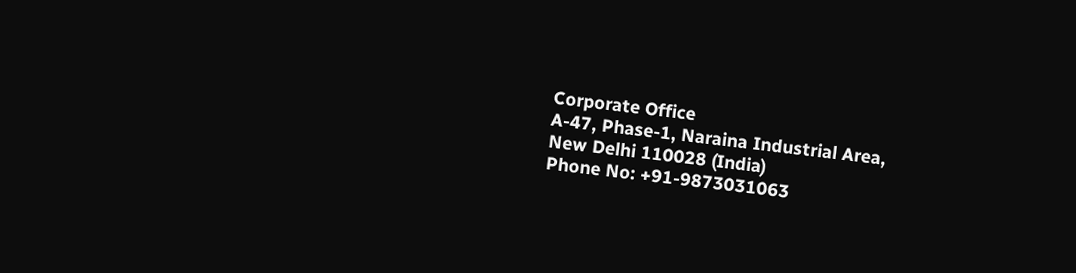Corporate Office
A-47, Phase-1, Naraina Industrial Area,
New Delhi 110028 (India)
Phone No: +91-9873031063